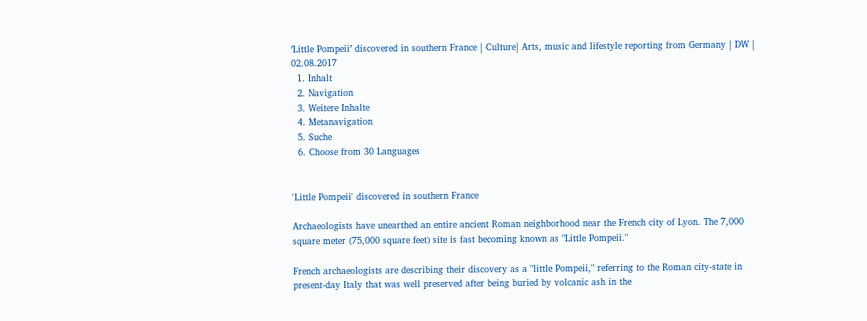′Little Pompeii′ discovered in southern France | Culture| Arts, music and lifestyle reporting from Germany | DW | 02.08.2017
  1. Inhalt
  2. Navigation
  3. Weitere Inhalte
  4. Metanavigation
  5. Suche
  6. Choose from 30 Languages


'Little Pompeii' discovered in southern France

Archaeologists have unearthed an entire ancient Roman neighborhood near the French city of Lyon. The 7,000 square meter (75,000 square feet) site is fast becoming known as "Little Pompeii."

French archaeologists are describing their discovery as a "little Pompeii," referring to the Roman city-state in present-day Italy that was well preserved after being buried by volcanic ash in the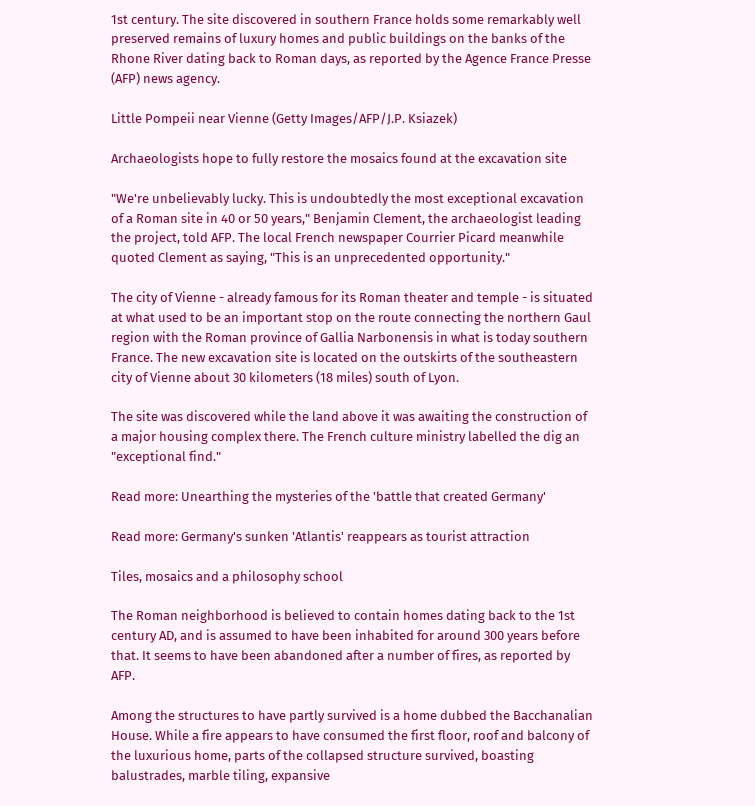1st century. The site discovered in southern France holds some remarkably well preserved remains of luxury homes and public buildings on the banks of the Rhone River dating back to Roman days, as reported by the Agence France Presse (AFP) news agency.

Little Pompeii near Vienne (Getty Images/AFP/J.P. Ksiazek)

Archaeologists hope to fully restore the mosaics found at the excavation site

"We're unbelievably lucky. This is undoubtedly the most exceptional excavation of a Roman site in 40 or 50 years," Benjamin Clement, the archaeologist leading the project, told AFP. The local French newspaper Courrier Picard meanwhile quoted Clement as saying, "This is an unprecedented opportunity."

The city of Vienne - already famous for its Roman theater and temple - is situated at what used to be an important stop on the route connecting the northern Gaul region with the Roman province of Gallia Narbonensis in what is today southern France. The new excavation site is located on the outskirts of the southeastern city of Vienne about 30 kilometers (18 miles) south of Lyon.

The site was discovered while the land above it was awaiting the construction of a major housing complex there. The French culture ministry labelled the dig an "exceptional find."

Read more: Unearthing the mysteries of the 'battle that created Germany'

Read more: Germany's sunken 'Atlantis' reappears as tourist attraction

Tiles, mosaics and a philosophy school

The Roman neighborhood is believed to contain homes dating back to the 1st century AD, and is assumed to have been inhabited for around 300 years before that. It seems to have been abandoned after a number of fires, as reported by AFP.

Among the structures to have partly survived is a home dubbed the Bacchanalian House. While a fire appears to have consumed the first floor, roof and balcony of the luxurious home, parts of the collapsed structure survived, boasting balustrades, marble tiling, expansive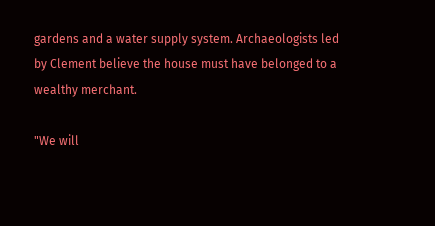gardens and a water supply system. Archaeologists led by Clement believe the house must have belonged to a wealthy merchant.

"We will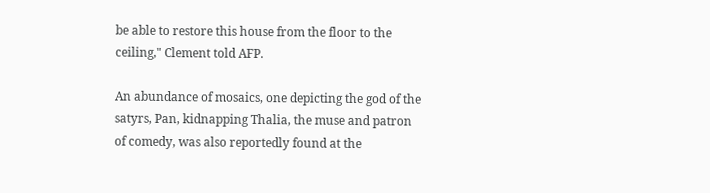be able to restore this house from the floor to the ceiling," Clement told AFP.

An abundance of mosaics, one depicting the god of the satyrs, Pan, kidnapping Thalia, the muse and patron of comedy, was also reportedly found at the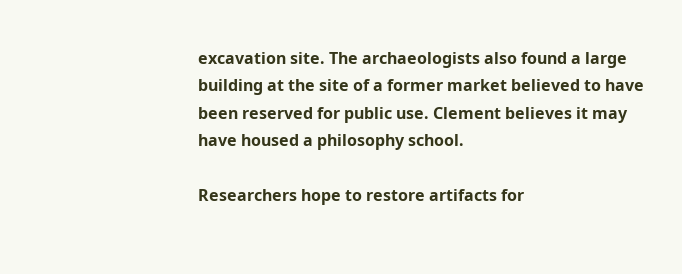excavation site. The archaeologists also found a large building at the site of a former market believed to have been reserved for public use. Clement believes it may have housed a philosophy school.

Researchers hope to restore artifacts for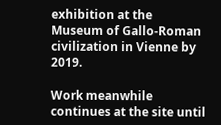exhibition at the Museum of Gallo-Roman civilization in Vienne by 2019.

Work meanwhile continues at the site until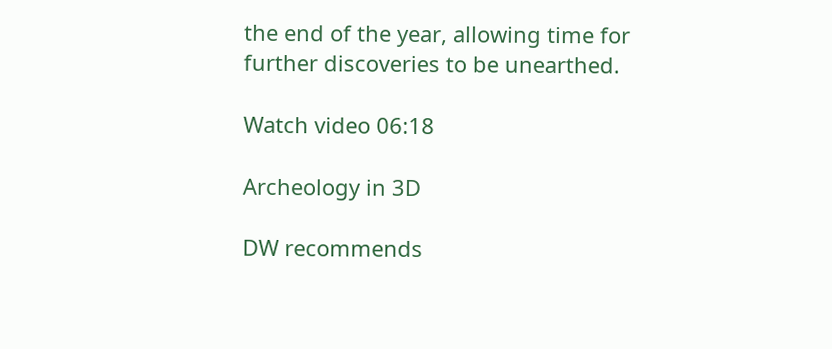the end of the year, allowing time for further discoveries to be unearthed.

Watch video 06:18

Archeology in 3D

DW recommends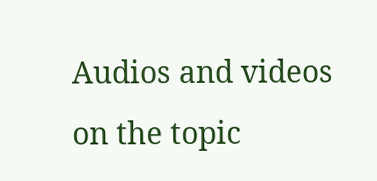Audios and videos on the topic